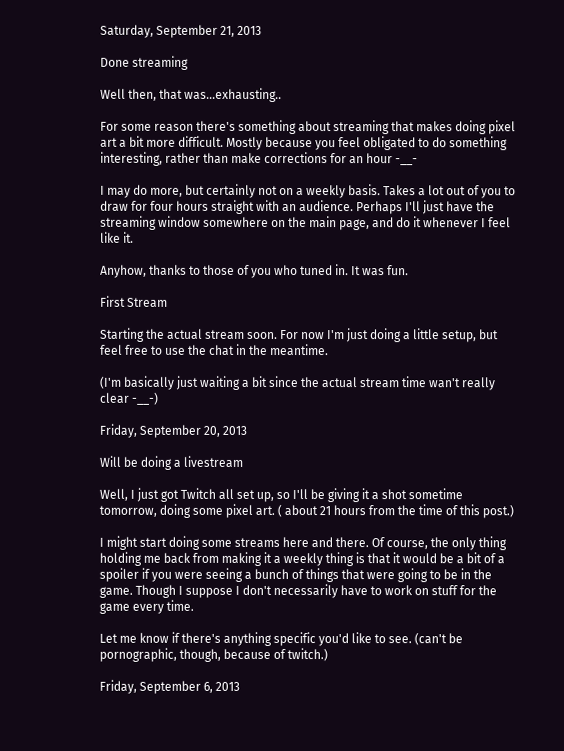Saturday, September 21, 2013

Done streaming

Well then, that was...exhausting..

For some reason there's something about streaming that makes doing pixel art a bit more difficult. Mostly because you feel obligated to do something interesting, rather than make corrections for an hour -__-

I may do more, but certainly not on a weekly basis. Takes a lot out of you to draw for four hours straight with an audience. Perhaps I'll just have the streaming window somewhere on the main page, and do it whenever I feel like it.

Anyhow, thanks to those of you who tuned in. It was fun.

First Stream

Starting the actual stream soon. For now I'm just doing a little setup, but feel free to use the chat in the meantime.

(I'm basically just waiting a bit since the actual stream time wan't really clear -__-)

Friday, September 20, 2013

Will be doing a livestream

Well, I just got Twitch all set up, so I'll be giving it a shot sometime tomorrow, doing some pixel art. ( about 21 hours from the time of this post.)

I might start doing some streams here and there. Of course, the only thing holding me back from making it a weekly thing is that it would be a bit of a spoiler if you were seeing a bunch of things that were going to be in the game. Though I suppose I don't necessarily have to work on stuff for the game every time.

Let me know if there's anything specific you'd like to see. (can't be pornographic, though, because of twitch.)

Friday, September 6, 2013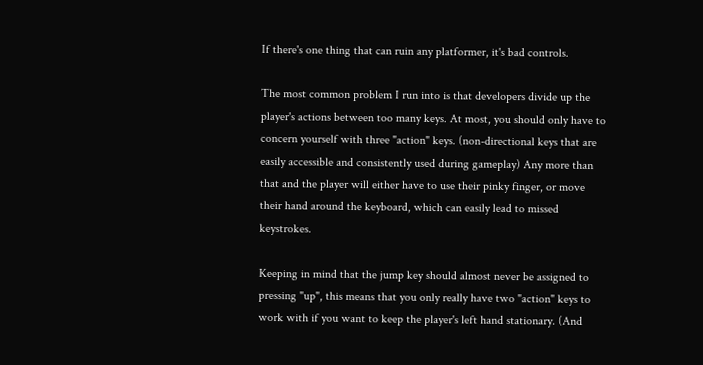If there's one thing that can ruin any platformer, it's bad controls.

The most common problem I run into is that developers divide up the player's actions between too many keys. At most, you should only have to concern yourself with three "action" keys. (non-directional keys that are easily accessible and consistently used during gameplay) Any more than that and the player will either have to use their pinky finger, or move their hand around the keyboard, which can easily lead to missed keystrokes.

Keeping in mind that the jump key should almost never be assigned to pressing "up", this means that you only really have two "action" keys to work with if you want to keep the player's left hand stationary. (And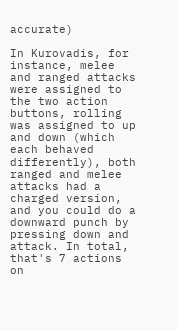accurate)

In Kurovadis, for instance, melee and ranged attacks were assigned to the two action buttons, rolling was assigned to up and down (which each behaved differently), both ranged and melee attacks had a charged version, and you could do a downward punch by pressing down and attack. In total, that's 7 actions on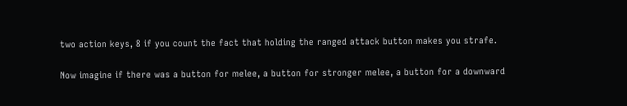two action keys, 8 if you count the fact that holding the ranged attack button makes you strafe.

Now imagine if there was a button for melee, a button for stronger melee, a button for a downward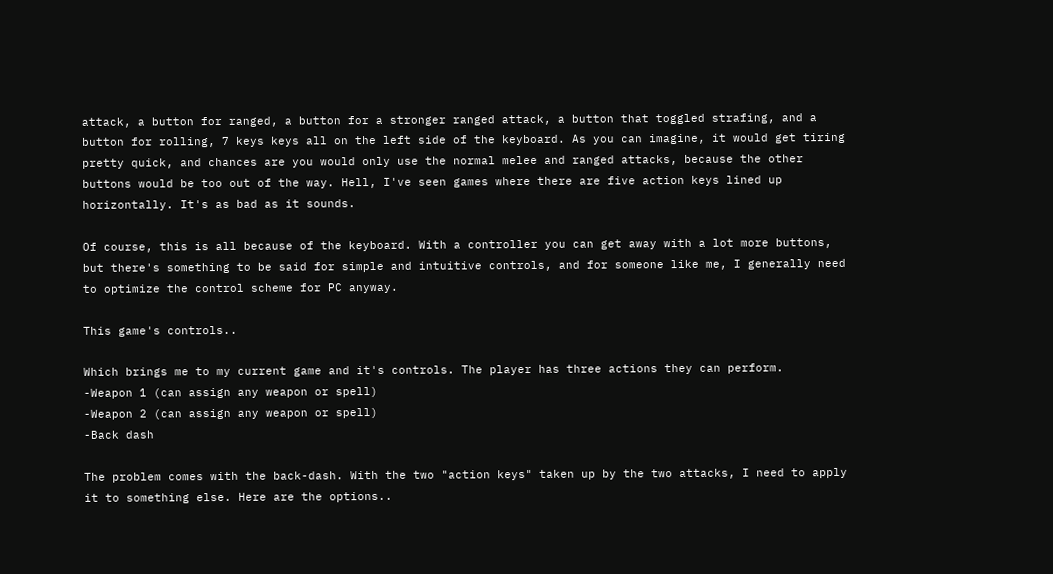attack, a button for ranged, a button for a stronger ranged attack, a button that toggled strafing, and a button for rolling, 7 keys keys all on the left side of the keyboard. As you can imagine, it would get tiring pretty quick, and chances are you would only use the normal melee and ranged attacks, because the other buttons would be too out of the way. Hell, I've seen games where there are five action keys lined up horizontally. It's as bad as it sounds.

Of course, this is all because of the keyboard. With a controller you can get away with a lot more buttons, but there's something to be said for simple and intuitive controls, and for someone like me, I generally need to optimize the control scheme for PC anyway.

This game's controls..

Which brings me to my current game and it's controls. The player has three actions they can perform.
-Weapon 1 (can assign any weapon or spell)
-Weapon 2 (can assign any weapon or spell)
-Back dash

The problem comes with the back-dash. With the two "action keys" taken up by the two attacks, I need to apply it to something else. Here are the options..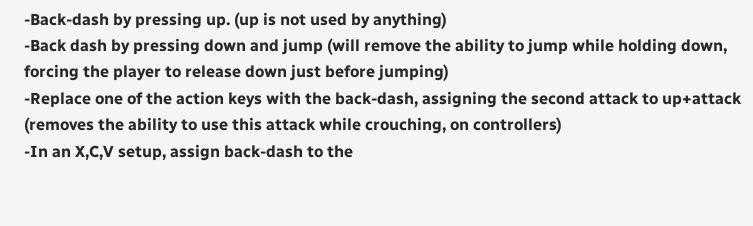-Back-dash by pressing up. (up is not used by anything)
-Back dash by pressing down and jump (will remove the ability to jump while holding down, forcing the player to release down just before jumping)
-Replace one of the action keys with the back-dash, assigning the second attack to up+attack (removes the ability to use this attack while crouching, on controllers)
-In an X,C,V setup, assign back-dash to the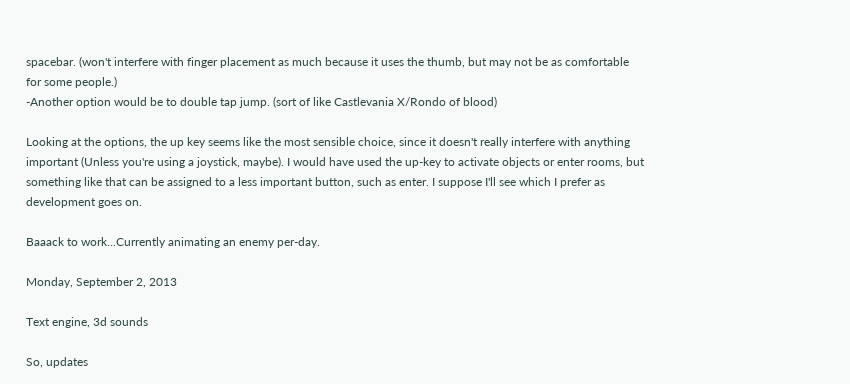spacebar. (won't interfere with finger placement as much because it uses the thumb, but may not be as comfortable for some people.)
-Another option would be to double tap jump. (sort of like Castlevania X/Rondo of blood)

Looking at the options, the up key seems like the most sensible choice, since it doesn't really interfere with anything important (Unless you're using a joystick, maybe). I would have used the up-key to activate objects or enter rooms, but something like that can be assigned to a less important button, such as enter. I suppose I'll see which I prefer as development goes on.

Baaack to work...Currently animating an enemy per-day.

Monday, September 2, 2013

Text engine, 3d sounds

So, updates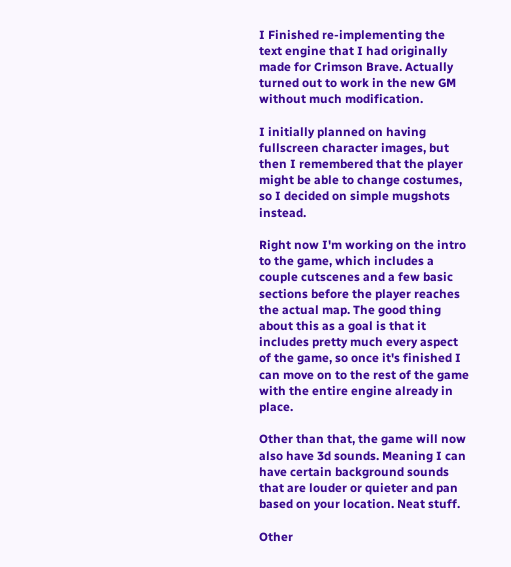I Finished re-implementing the text engine that I had originally made for Crimson Brave. Actually turned out to work in the new GM without much modification.

I initially planned on having fullscreen character images, but then I remembered that the player might be able to change costumes, so I decided on simple mugshots instead.

Right now I'm working on the intro to the game, which includes a couple cutscenes and a few basic sections before the player reaches the actual map. The good thing about this as a goal is that it includes pretty much every aspect of the game, so once it's finished I can move on to the rest of the game with the entire engine already in place.

Other than that, the game will now also have 3d sounds. Meaning I can have certain background sounds that are louder or quieter and pan based on your location. Neat stuff.

Other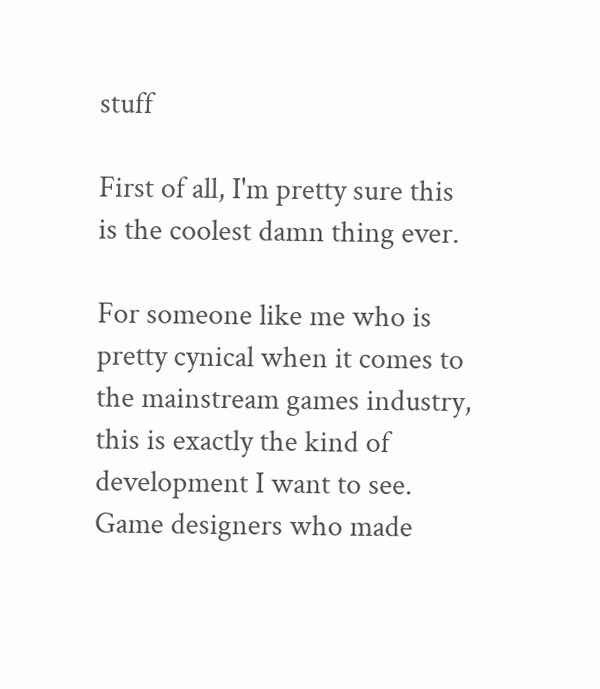stuff

First of all, I'm pretty sure this is the coolest damn thing ever.

For someone like me who is pretty cynical when it comes to the mainstream games industry, this is exactly the kind of development I want to see. Game designers who made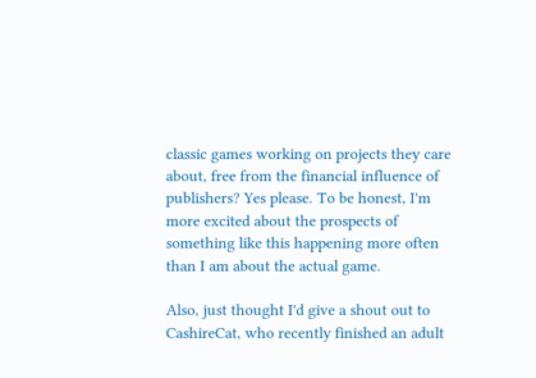classic games working on projects they care about, free from the financial influence of publishers? Yes please. To be honest, I'm more excited about the prospects of something like this happening more often than I am about the actual game.

Also, just thought I'd give a shout out to CashireCat, who recently finished an adult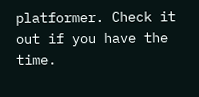platformer. Check it out if you have the time.